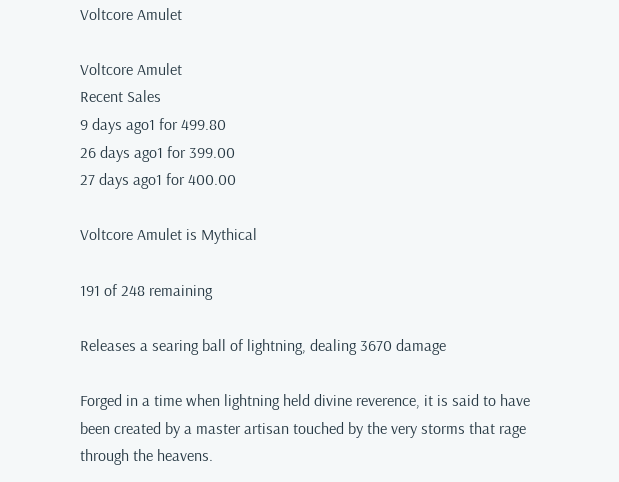Voltcore Amulet

Voltcore Amulet
Recent Sales
9 days ago1 for 499.80
26 days ago1 for 399.00
27 days ago1 for 400.00

Voltcore Amulet is Mythical

191 of 248 remaining

Releases a searing ball of lightning, dealing 3670 damage

Forged in a time when lightning held divine reverence, it is said to have been created by a master artisan touched by the very storms that rage through the heavens.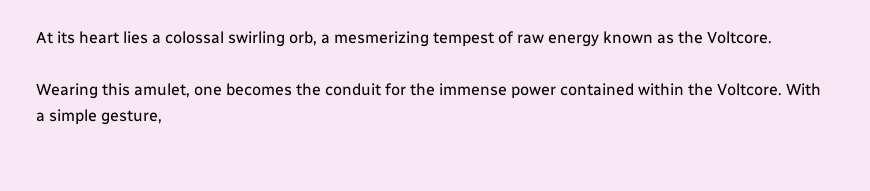At its heart lies a colossal swirling orb, a mesmerizing tempest of raw energy known as the Voltcore.

Wearing this amulet, one becomes the conduit for the immense power contained within the Voltcore. With a simple gesture,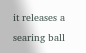it releases a searing ball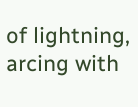of lightning, arcing with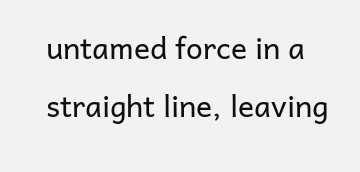untamed force in a straight line, leaving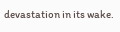devastation in its wake.